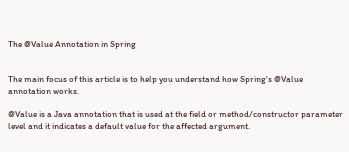The @Value Annotation in Spring


The main focus of this article is to help you understand how Spring's @Value annotation works.

@Value is a Java annotation that is used at the field or method/constructor parameter level and it indicates a default value for the affected argument.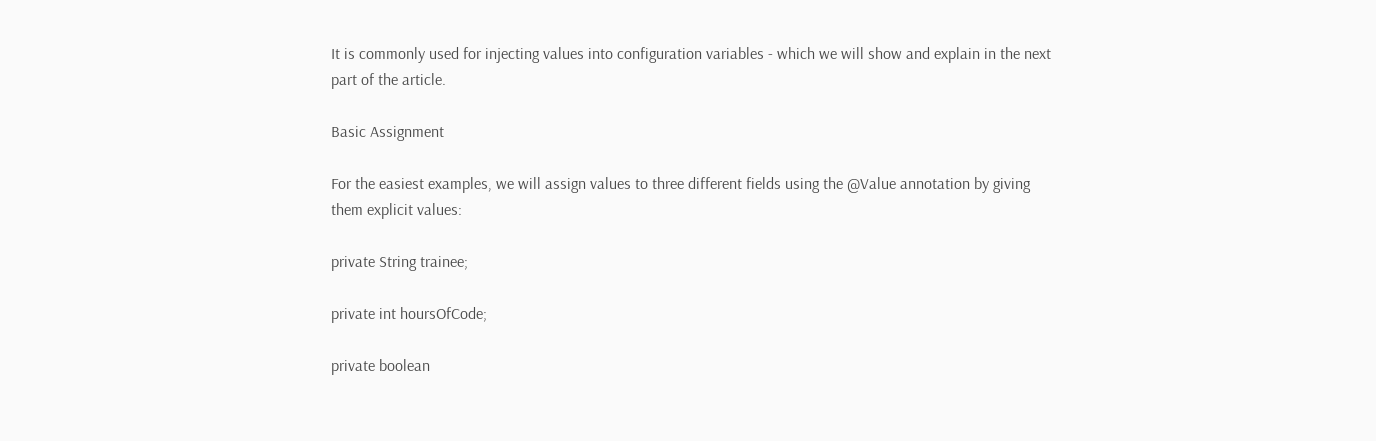It is commonly used for injecting values into configuration variables - which we will show and explain in the next part of the article.

Basic Assignment

For the easiest examples, we will assign values to three different fields using the @Value annotation by giving them explicit values:

private String trainee;

private int hoursOfCode;

private boolean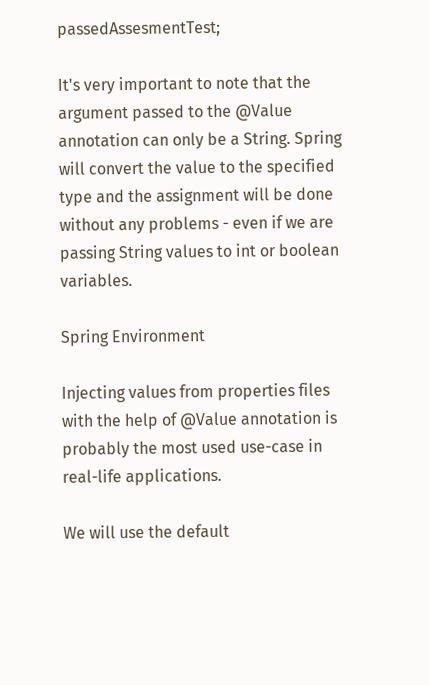passedAssesmentTest;

It's very important to note that the argument passed to the @Value annotation can only be a String. Spring will convert the value to the specified type and the assignment will be done without any problems - even if we are passing String values to int or boolean variables.

Spring Environment

Injecting values from properties files with the help of @Value annotation is probably the most used use-case in real-life applications.

We will use the default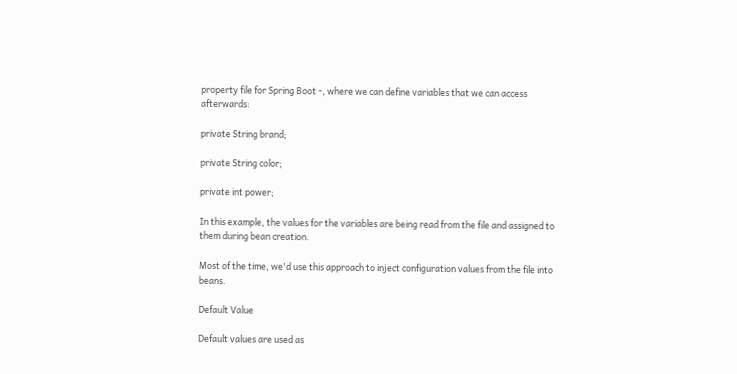property file for Spring Boot -, where we can define variables that we can access afterwards:

private String brand;

private String color;

private int power;

In this example, the values for the variables are being read from the file and assigned to them during bean creation.

Most of the time, we'd use this approach to inject configuration values from the file into beans.

Default Value

Default values are used as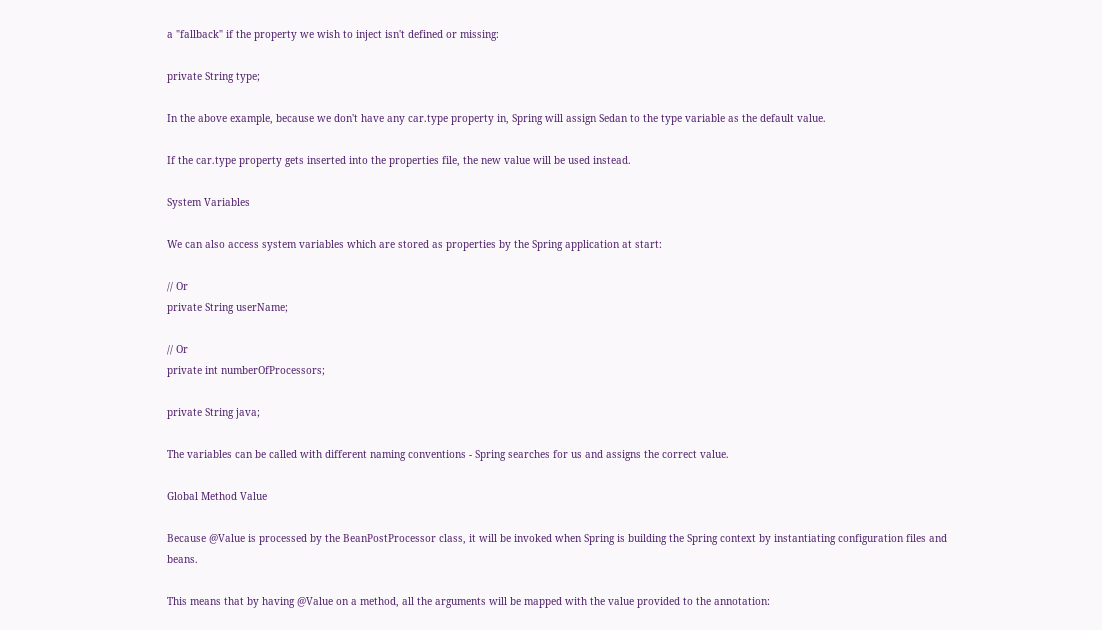a "fallback" if the property we wish to inject isn't defined or missing:

private String type;

In the above example, because we don't have any car.type property in, Spring will assign Sedan to the type variable as the default value.

If the car.type property gets inserted into the properties file, the new value will be used instead.

System Variables

We can also access system variables which are stored as properties by the Spring application at start:

// Or
private String userName;

// Or
private int numberOfProcessors;

private String java;

The variables can be called with different naming conventions - Spring searches for us and assigns the correct value.

Global Method Value

Because @Value is processed by the BeanPostProcessor class, it will be invoked when Spring is building the Spring context by instantiating configuration files and beans.

This means that by having @Value on a method, all the arguments will be mapped with the value provided to the annotation: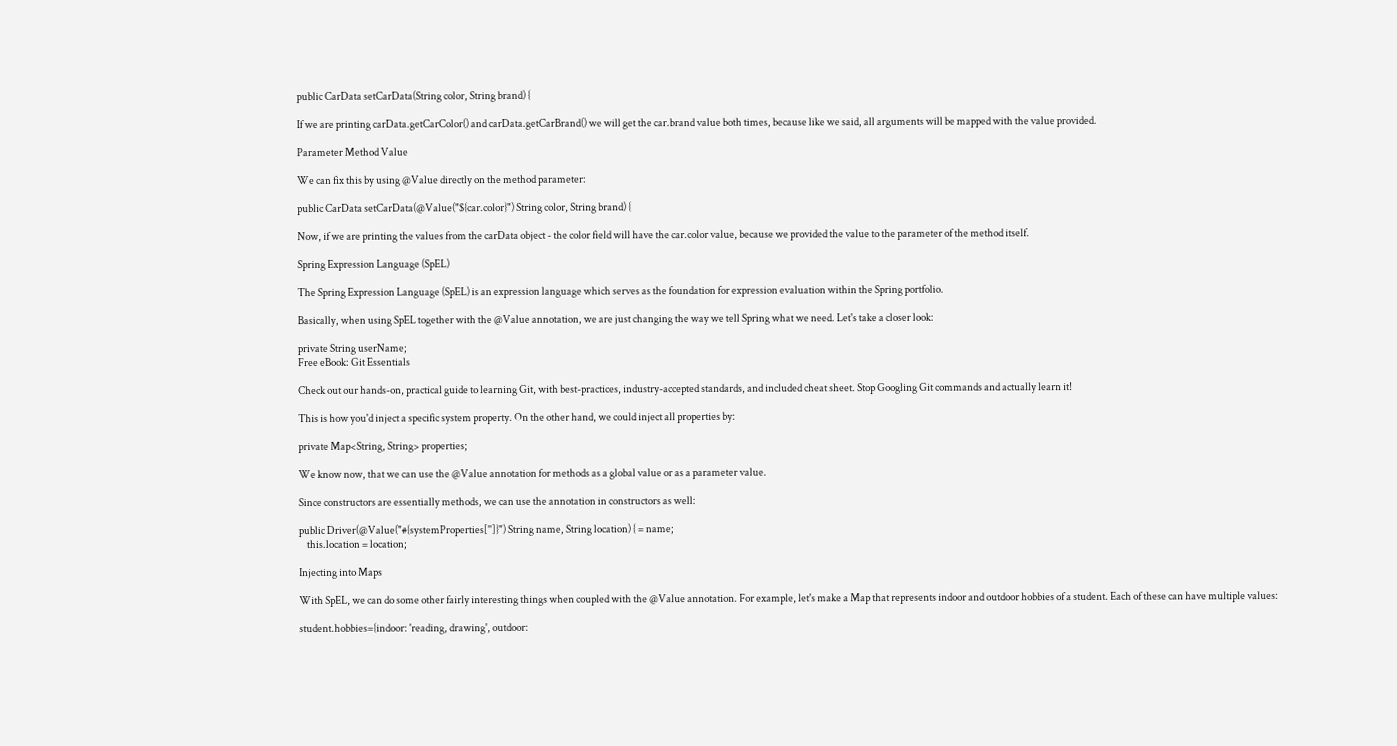public CarData setCarData(String color, String brand) {

If we are printing carData.getCarColor() and carData.getCarBrand() we will get the car.brand value both times, because like we said, all arguments will be mapped with the value provided.

Parameter Method Value

We can fix this by using @Value directly on the method parameter:

public CarData setCarData(@Value("${car.color}") String color, String brand) {

Now, if we are printing the values from the carData object - the color field will have the car.color value, because we provided the value to the parameter of the method itself.

Spring Expression Language (SpEL)

The Spring Expression Language (SpEL) is an expression language which serves as the foundation for expression evaluation within the Spring portfolio.

Basically, when using SpEL together with the @Value annotation, we are just changing the way we tell Spring what we need. Let's take a closer look:

private String userName;
Free eBook: Git Essentials

Check out our hands-on, practical guide to learning Git, with best-practices, industry-accepted standards, and included cheat sheet. Stop Googling Git commands and actually learn it!

This is how you'd inject a specific system property. On the other hand, we could inject all properties by:

private Map<String, String> properties;

We know now, that we can use the @Value annotation for methods as a global value or as a parameter value.

Since constructors are essentially methods, we can use the annotation in constructors as well:

public Driver(@Value("#{systemProperties['']}") String name, String location) { = name;
    this.location = location;

Injecting into Maps

With SpEL, we can do some other fairly interesting things when coupled with the @Value annotation. For example, let's make a Map that represents indoor and outdoor hobbies of a student. Each of these can have multiple values:

student.hobbies={indoor: 'reading, drawing', outdoor: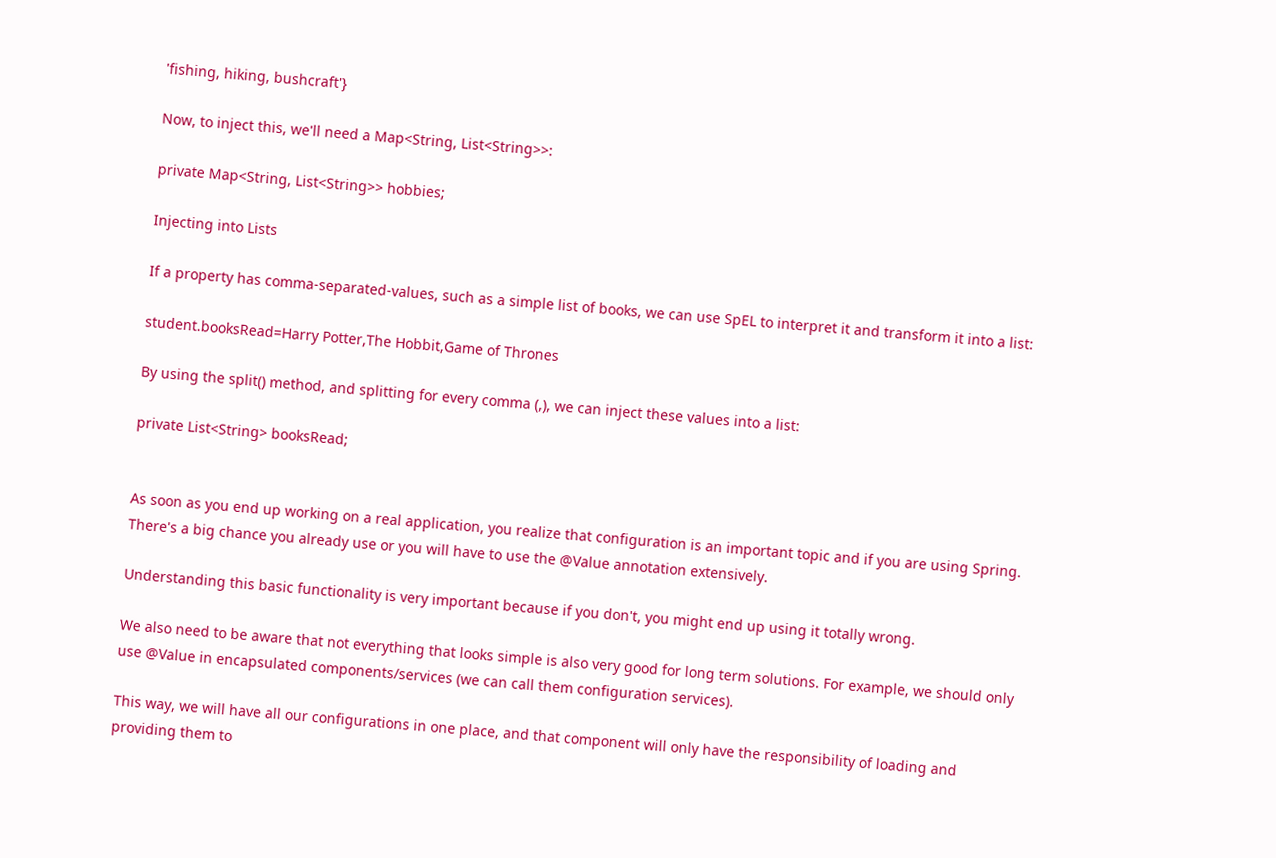'fishing, hiking, bushcraft'}

Now, to inject this, we'll need a Map<String, List<String>>:

private Map<String, List<String>> hobbies;

Injecting into Lists

If a property has comma-separated-values, such as a simple list of books, we can use SpEL to interpret it and transform it into a list:

student.booksRead=Harry Potter,The Hobbit,Game of Thrones

By using the split() method, and splitting for every comma (,), we can inject these values into a list:

private List<String> booksRead;


As soon as you end up working on a real application, you realize that configuration is an important topic and if you are using Spring. There's a big chance you already use or you will have to use the @Value annotation extensively.

Understanding this basic functionality is very important because if you don't, you might end up using it totally wrong.

We also need to be aware that not everything that looks simple is also very good for long term solutions. For example, we should only use @Value in encapsulated components/services (we can call them configuration services).

This way, we will have all our configurations in one place, and that component will only have the responsibility of loading and providing them to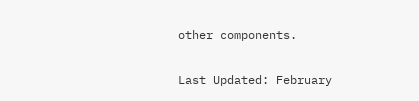other components.

Last Updated: February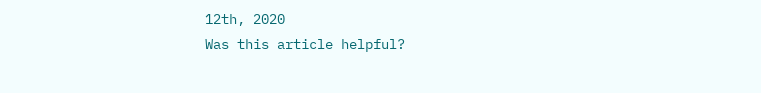12th, 2020
Was this article helpful?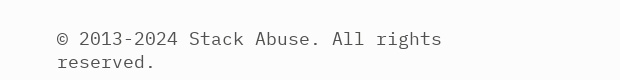© 2013-2024 Stack Abuse. All rights reserved.